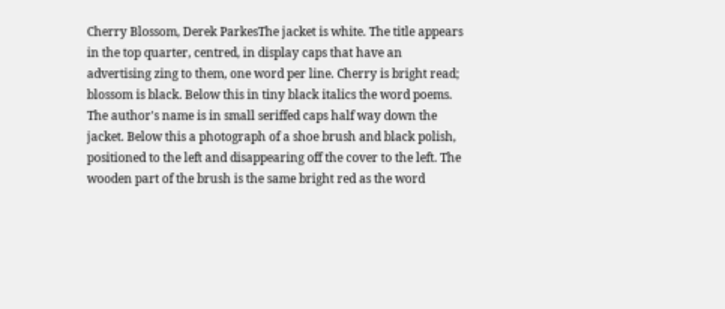Cherry Blossom, Derek ParkesThe jacket is white. The title appears in the top quarter, centred, in display caps that have an advertising zing to them, one word per line. Cherry is bright read; blossom is black. Below this in tiny black italics the word poems. The author's name is in small seriffed caps half way down the jacket. Below this a photograph of a shoe brush and black polish, positioned to the left and disappearing off the cover to the left. The wooden part of the brush is the same bright red as the word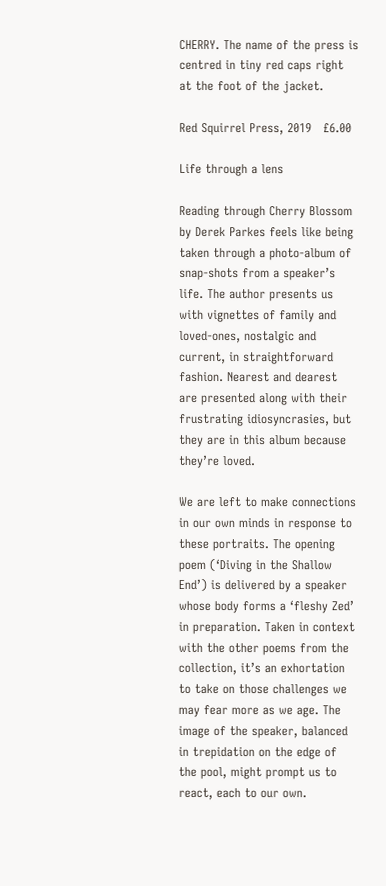CHERRY. The name of the press is centred in tiny red caps right at the foot of the jacket.

Red Squirrel Press, 2019   £6.00

Life through a lens

Reading through Cherry Blossom by Derek Parkes feels like being taken through a photo-album of snap-shots from a speaker’s life. The author presents us with vignettes of family and loved-ones, nostalgic and current, in straightforward fashion. Nearest and dearest are presented along with their frustrating idiosyncrasies, but they are in this album because they’re loved.

We are left to make connections in our own minds in response to these portraits. The opening poem (‘Diving in the Shallow End’) is delivered by a speaker whose body forms a ‘fleshy Zed’ in preparation. Taken in context with the other poems from the collection, it’s an exhortation to take on those challenges we may fear more as we age. The image of the speaker, balanced in trepidation on the edge of the pool, might prompt us to react, each to our own.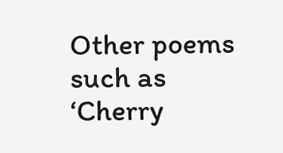Other poems such as ‘Cherry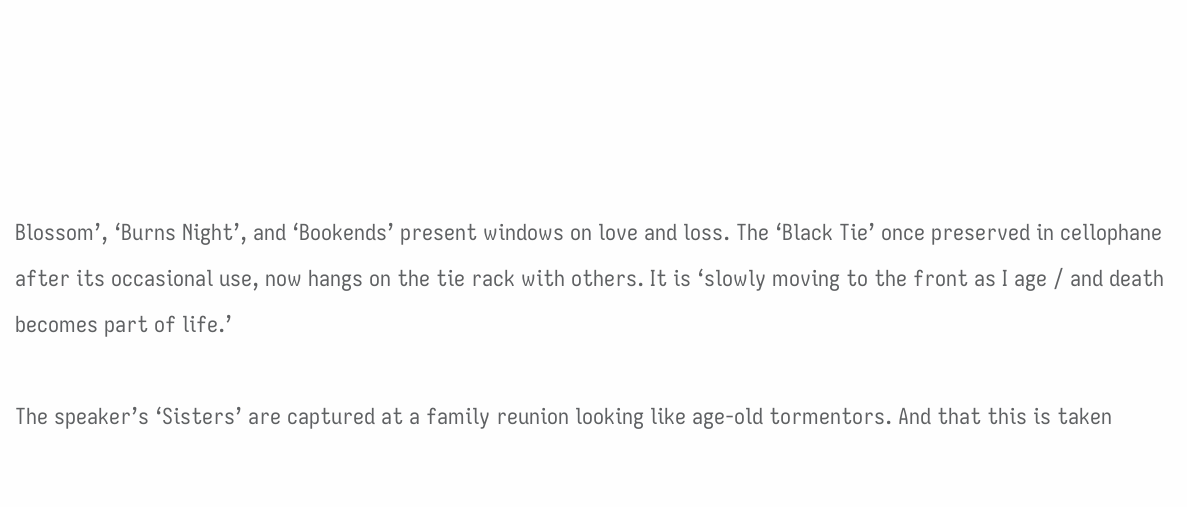Blossom’, ‘Burns Night’, and ‘Bookends’ present windows on love and loss. The ‘Black Tie’ once preserved in cellophane after its occasional use, now hangs on the tie rack with others. It is ‘slowly moving to the front as I age / and death becomes part of life.’

The speaker’s ‘Sisters’ are captured at a family reunion looking like age-old tormentors. And that this is taken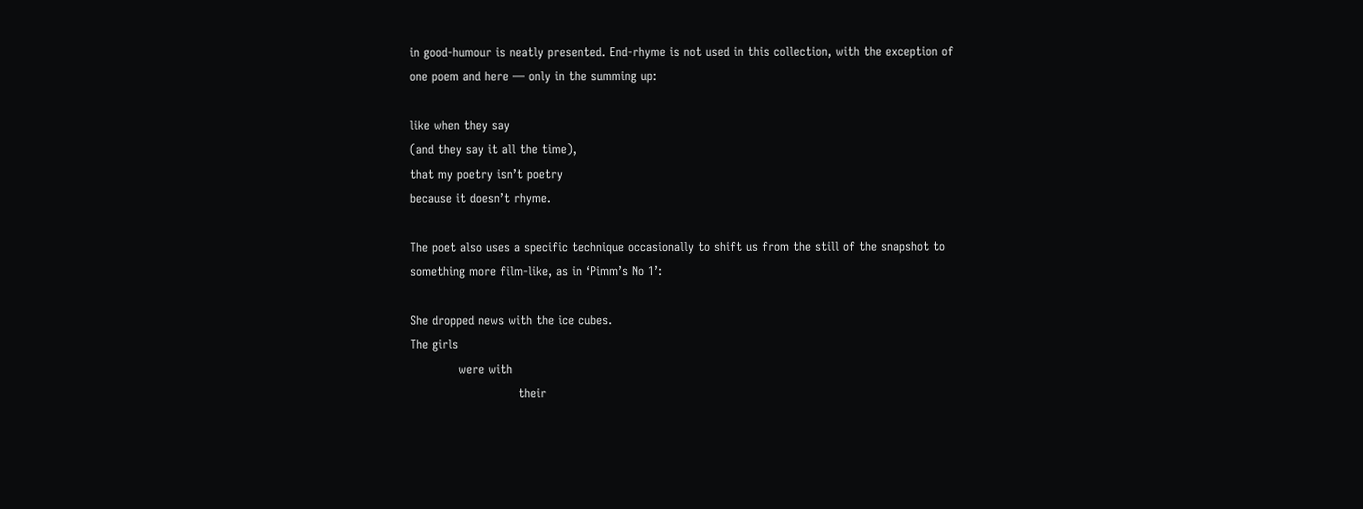in good-humour is neatly presented. End-rhyme is not used in this collection, with the exception of one poem and here — only in the summing up:

like when they say
(and they say it all the time),
that my poetry isn’t poetry
because it doesn’t rhyme.

The poet also uses a specific technique occasionally to shift us from the still of the snapshot to something more film-like, as in ‘Pimm’s No 1’:

She dropped news with the ice cubes.
The girls
            were with
                           their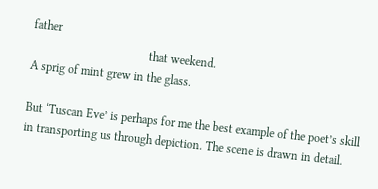father
                                       that weekend.
A sprig of mint grew in the glass.

But ‘Tuscan Eve’ is perhaps for me the best example of the poet’s skill in transporting us through depiction. The scene is drawn in detail.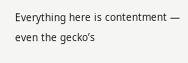Everything here is contentment — even the gecko’s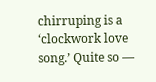chirruping is a ‘clockwork love song.’ Quite so —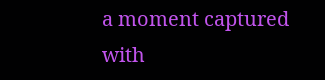a moment captured with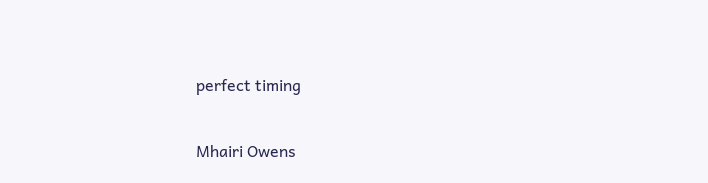perfect timing

Mhairi Owens